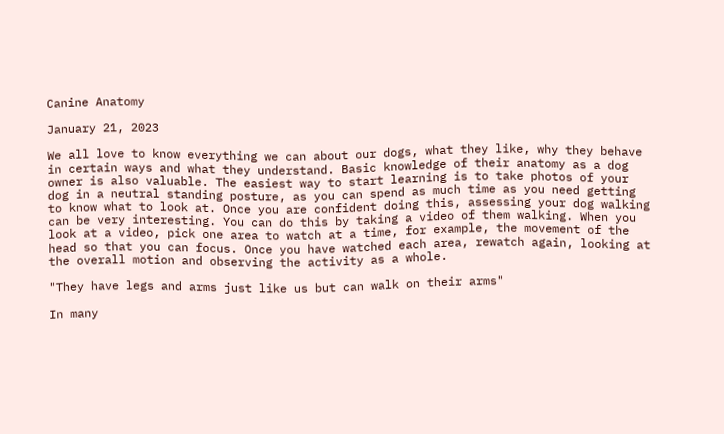Canine Anatomy

January 21, 2023

We all love to know everything we can about our dogs, what they like, why they behave in certain ways and what they understand. Basic knowledge of their anatomy as a dog owner is also valuable. The easiest way to start learning is to take photos of your dog in a neutral standing posture, as you can spend as much time as you need getting to know what to look at. Once you are confident doing this, assessing your dog walking can be very interesting. You can do this by taking a video of them walking. When you look at a video, pick one area to watch at a time, for example, the movement of the head so that you can focus. Once you have watched each area, rewatch again, looking at the overall motion and observing the activity as a whole.

"They have legs and arms just like us but can walk on their arms"

In many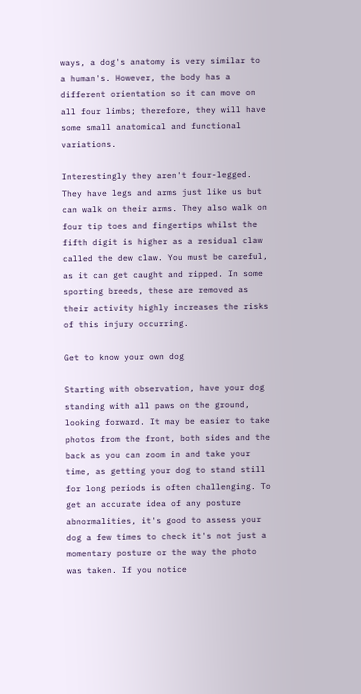ways, a dog's anatomy is very similar to a human's. However, the body has a different orientation so it can move on all four limbs; therefore, they will have some small anatomical and functional variations.

Interestingly they aren't four-legged. They have legs and arms just like us but can walk on their arms. They also walk on four tip toes and fingertips whilst the fifth digit is higher as a residual claw called the dew claw. You must be careful, as it can get caught and ripped. In some sporting breeds, these are removed as their activity highly increases the risks of this injury occurring.

Get to know your own dog

Starting with observation, have your dog standing with all paws on the ground, looking forward. It may be easier to take photos from the front, both sides and the back as you can zoom in and take your time, as getting your dog to stand still for long periods is often challenging. To get an accurate idea of any posture abnormalities, it's good to assess your dog a few times to check it's not just a momentary posture or the way the photo was taken. If you notice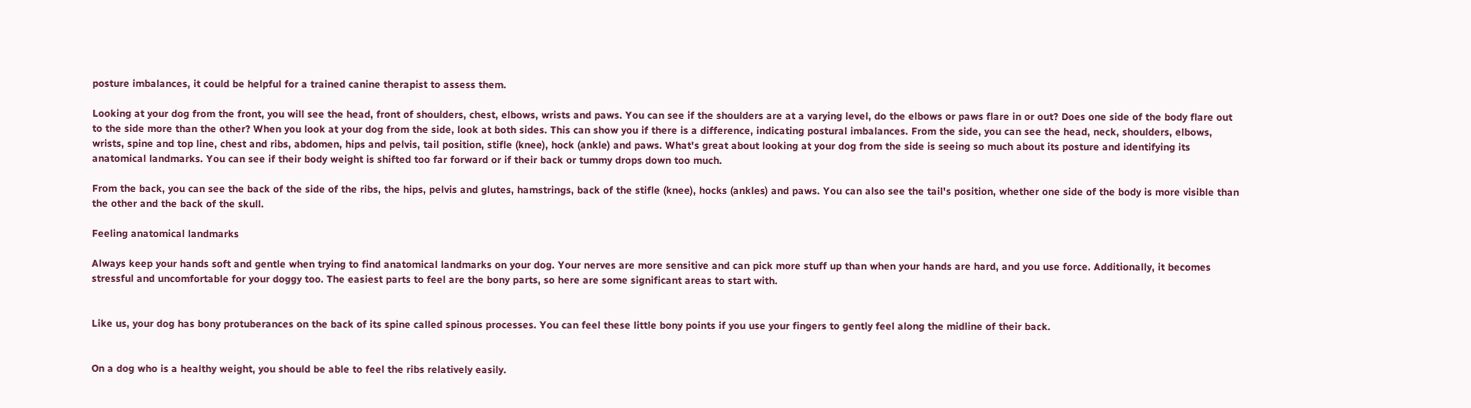posture imbalances, it could be helpful for a trained canine therapist to assess them.

Looking at your dog from the front, you will see the head, front of shoulders, chest, elbows, wrists and paws. You can see if the shoulders are at a varying level, do the elbows or paws flare in or out? Does one side of the body flare out to the side more than the other? When you look at your dog from the side, look at both sides. This can show you if there is a difference, indicating postural imbalances. From the side, you can see the head, neck, shoulders, elbows, wrists, spine and top line, chest and ribs, abdomen, hips and pelvis, tail position, stifle (knee), hock (ankle) and paws. What's great about looking at your dog from the side is seeing so much about its posture and identifying its anatomical landmarks. You can see if their body weight is shifted too far forward or if their back or tummy drops down too much.

From the back, you can see the back of the side of the ribs, the hips, pelvis and glutes, hamstrings, back of the stifle (knee), hocks (ankles) and paws. You can also see the tail's position, whether one side of the body is more visible than the other and the back of the skull.

Feeling anatomical landmarks

Always keep your hands soft and gentle when trying to find anatomical landmarks on your dog. Your nerves are more sensitive and can pick more stuff up than when your hands are hard, and you use force. Additionally, it becomes stressful and uncomfortable for your doggy too. The easiest parts to feel are the bony parts, so here are some significant areas to start with.


Like us, your dog has bony protuberances on the back of its spine called spinous processes. You can feel these little bony points if you use your fingers to gently feel along the midline of their back.


On a dog who is a healthy weight, you should be able to feel the ribs relatively easily.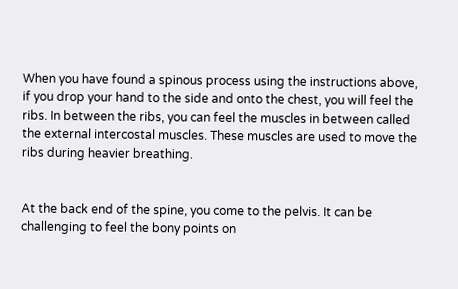When you have found a spinous process using the instructions above, if you drop your hand to the side and onto the chest, you will feel the ribs. In between the ribs, you can feel the muscles in between called the external intercostal muscles. These muscles are used to move the ribs during heavier breathing.


At the back end of the spine, you come to the pelvis. It can be challenging to feel the bony points on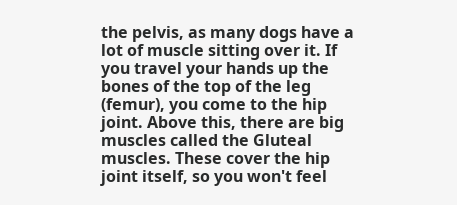the pelvis, as many dogs have a lot of muscle sitting over it. If you travel your hands up the bones of the top of the leg (femur), you come to the hip joint. Above this, there are big muscles called the Gluteal muscles. These cover the hip joint itself, so you won't feel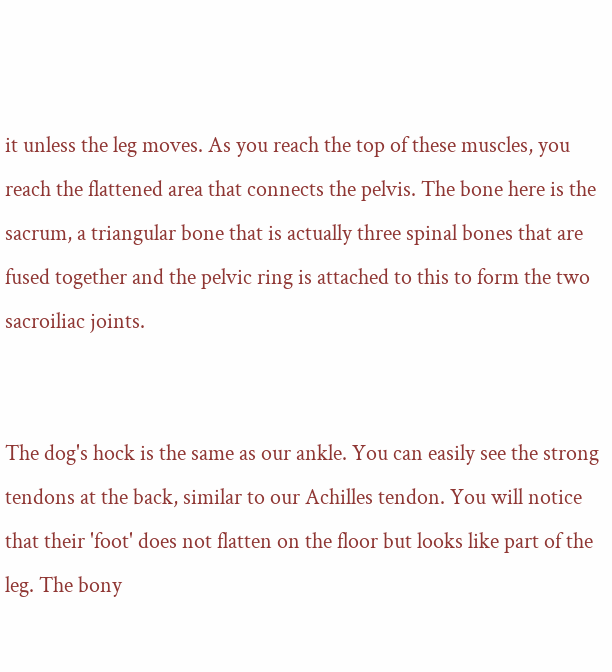it unless the leg moves. As you reach the top of these muscles, you reach the flattened area that connects the pelvis. The bone here is the sacrum, a triangular bone that is actually three spinal bones that are fused together and the pelvic ring is attached to this to form the two sacroiliac joints.


The dog's hock is the same as our ankle. You can easily see the strong tendons at the back, similar to our Achilles tendon. You will notice that their 'foot' does not flatten on the floor but looks like part of the leg. The bony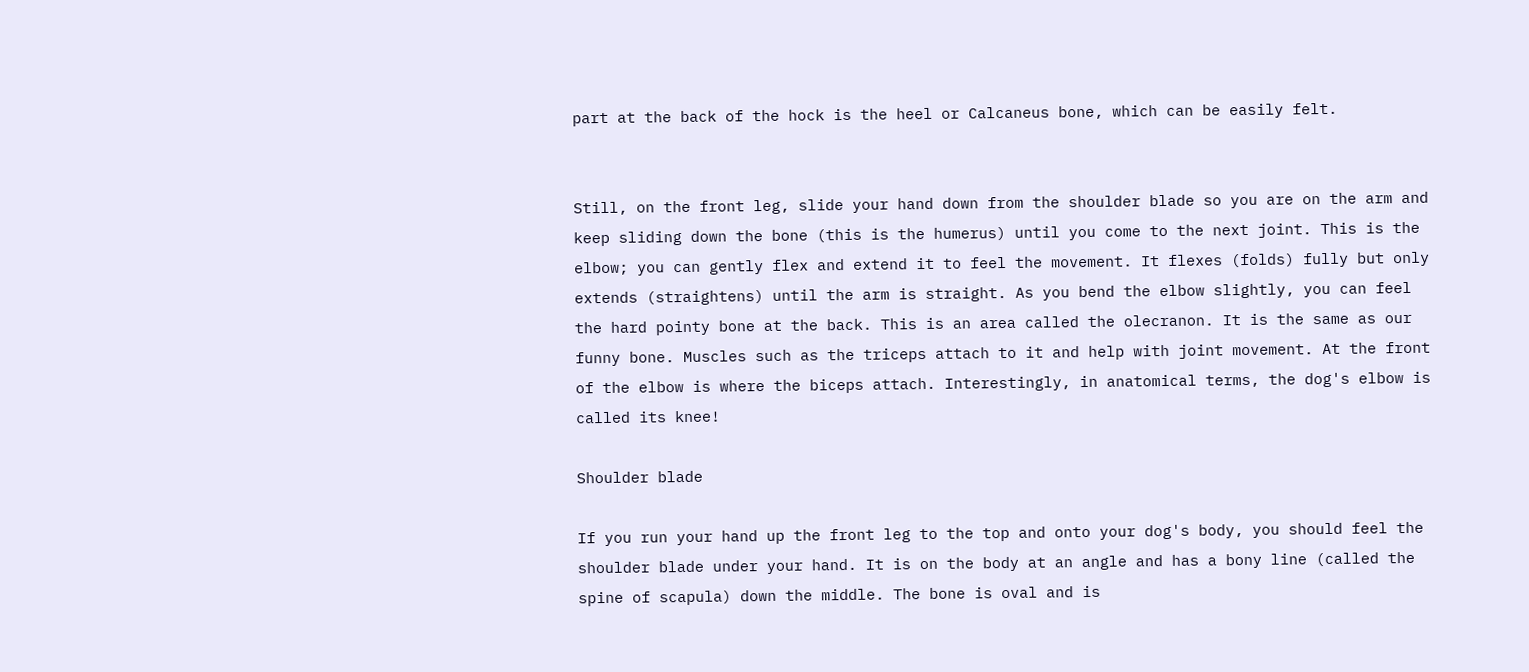part at the back of the hock is the heel or Calcaneus bone, which can be easily felt.


Still, on the front leg, slide your hand down from the shoulder blade so you are on the arm and keep sliding down the bone (this is the humerus) until you come to the next joint. This is the elbow; you can gently flex and extend it to feel the movement. It flexes (folds) fully but only extends (straightens) until the arm is straight. As you bend the elbow slightly, you can feel the hard pointy bone at the back. This is an area called the olecranon. It is the same as our funny bone. Muscles such as the triceps attach to it and help with joint movement. At the front of the elbow is where the biceps attach. Interestingly, in anatomical terms, the dog's elbow is called its knee!

Shoulder blade

If you run your hand up the front leg to the top and onto your dog's body, you should feel the shoulder blade under your hand. It is on the body at an angle and has a bony line (called the spine of scapula) down the middle. The bone is oval and is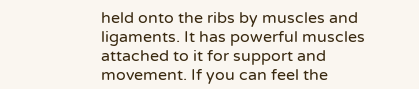held onto the ribs by muscles and ligaments. It has powerful muscles attached to it for support and movement. If you can feel the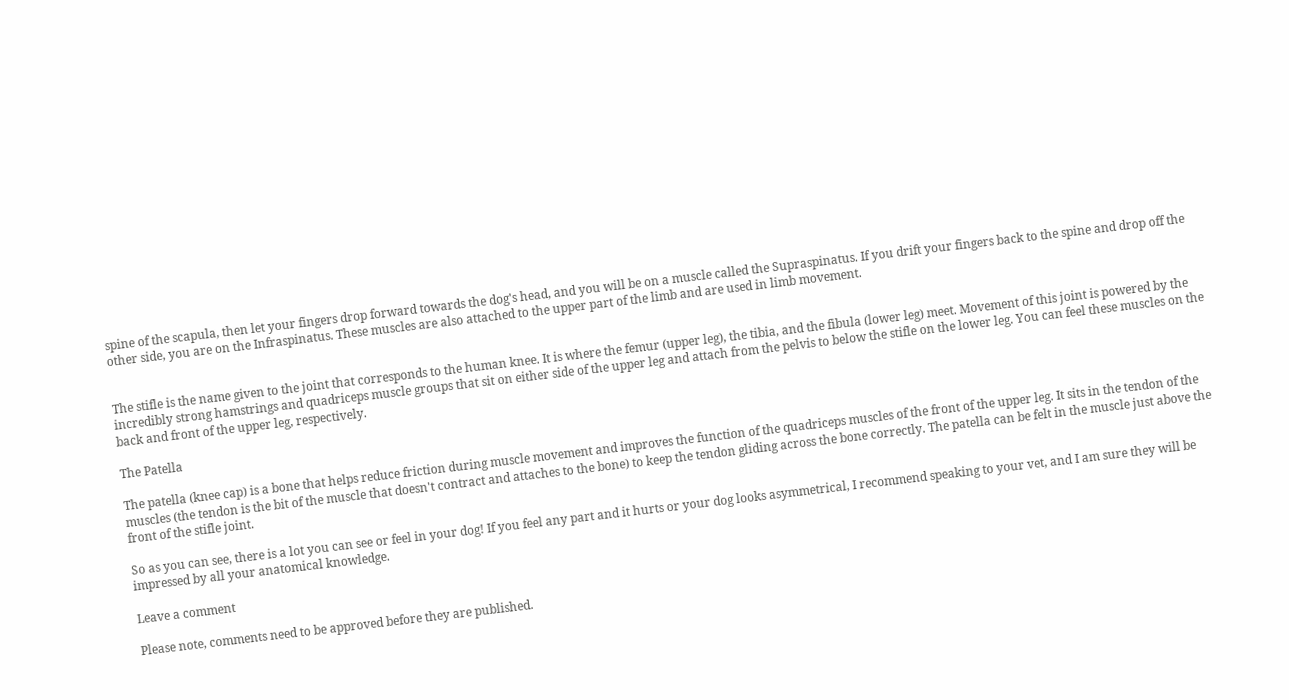spine of the scapula, then let your fingers drop forward towards the dog's head, and you will be on a muscle called the Supraspinatus. If you drift your fingers back to the spine and drop off the other side, you are on the Infraspinatus. These muscles are also attached to the upper part of the limb and are used in limb movement.


The stifle is the name given to the joint that corresponds to the human knee. It is where the femur (upper leg), the tibia, and the fibula (lower leg) meet. Movement of this joint is powered by the incredibly strong hamstrings and quadriceps muscle groups that sit on either side of the upper leg and attach from the pelvis to below the stifle on the lower leg. You can feel these muscles on the back and front of the upper leg, respectively.

The Patella

The patella (knee cap) is a bone that helps reduce friction during muscle movement and improves the function of the quadriceps muscles of the front of the upper leg. It sits in the tendon of the muscles (the tendon is the bit of the muscle that doesn't contract and attaches to the bone) to keep the tendon gliding across the bone correctly. The patella can be felt in the muscle just above the front of the stifle joint.

So as you can see, there is a lot you can see or feel in your dog! If you feel any part and it hurts or your dog looks asymmetrical, I recommend speaking to your vet, and I am sure they will be impressed by all your anatomical knowledge.

Leave a comment

Please note, comments need to be approved before they are published.